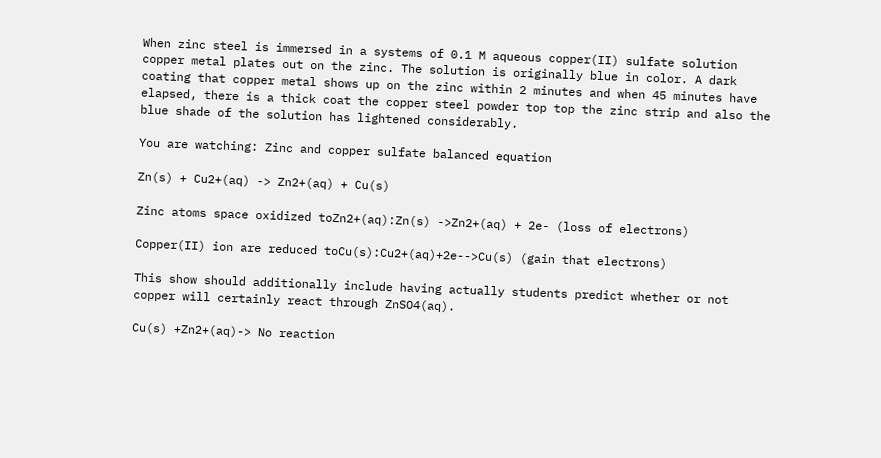When zinc steel is immersed in a systems of 0.1 M aqueous copper(II) sulfate solution copper metal plates out on the zinc. The solution is originally blue in color. A dark coating that copper metal shows up on the zinc within 2 minutes and when 45 minutes have elapsed, there is a thick coat the copper steel powder top top the zinc strip and also the blue shade of the solution has lightened considerably.

You are watching: Zinc and copper sulfate balanced equation

Zn(s) + Cu2+(aq) -> Zn2+(aq) + Cu(s)

Zinc atoms space oxidized toZn2+(aq):Zn(s) ->Zn2+(aq) + 2e- (loss of electrons)

Copper(II) ion are reduced toCu(s):Cu2+(aq)+2e-->Cu(s) (gain that electrons)

This show should additionally include having actually students predict whether or not copper will certainly react through ZnSO4(aq).

Cu(s) +Zn2+(aq)-> No reaction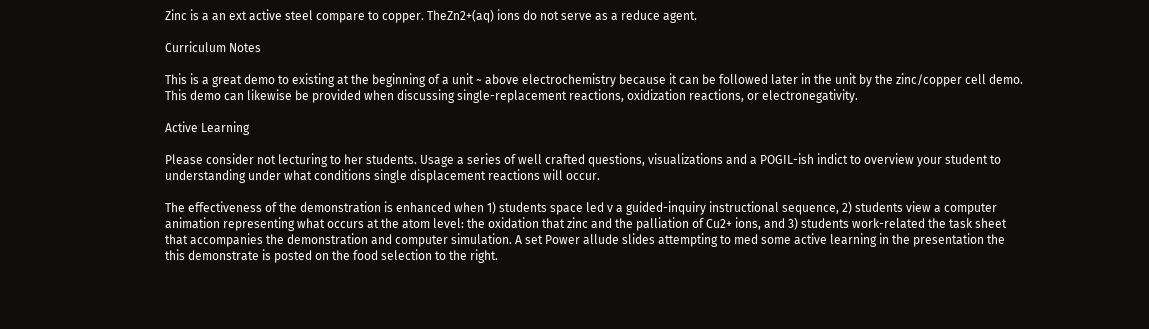Zinc is a an ext active steel compare to copper. TheZn2+(aq) ions do not serve as a reduce agent.

Curriculum Notes

This is a great demo to existing at the beginning of a unit ~ above electrochemistry because it can be followed later in the unit by the zinc/copper cell demo. This demo can likewise be provided when discussing single-replacement reactions, oxidization reactions, or electronegativity.

Active Learning

Please consider not lecturing to her students. Usage a series of well crafted questions, visualizations and a POGIL-ish indict to overview your student to understanding under what conditions single displacement reactions will occur.

The effectiveness of the demonstration is enhanced when 1) students space led v a guided-inquiry instructional sequence, 2) students view a computer animation representing what occurs at the atom level: the oxidation that zinc and the palliation of Cu2+ ions, and 3) students work-related the task sheet that accompanies the demonstration and computer simulation. A set Power allude slides attempting to med some active learning in the presentation the this demonstrate is posted on the food selection to the right.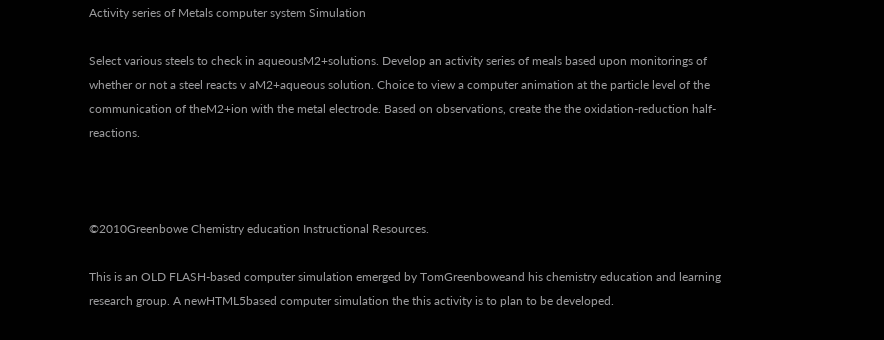Activity series of Metals computer system Simulation

Select various steels to check in aqueousM2+solutions. Develop an activity series of meals based upon monitorings of whether or not a steel reacts v aM2+aqueous solution. Choice to view a computer animation at the particle level of the communication of theM2+ion with the metal electrode. Based on observations, create the the oxidation-reduction half-reactions.



©2010Greenbowe Chemistry education Instructional Resources.

This is an OLD FLASH-based computer simulation emerged by TomGreenboweand his chemistry education and learning research group. A newHTML5based computer simulation the this activity is to plan to be developed.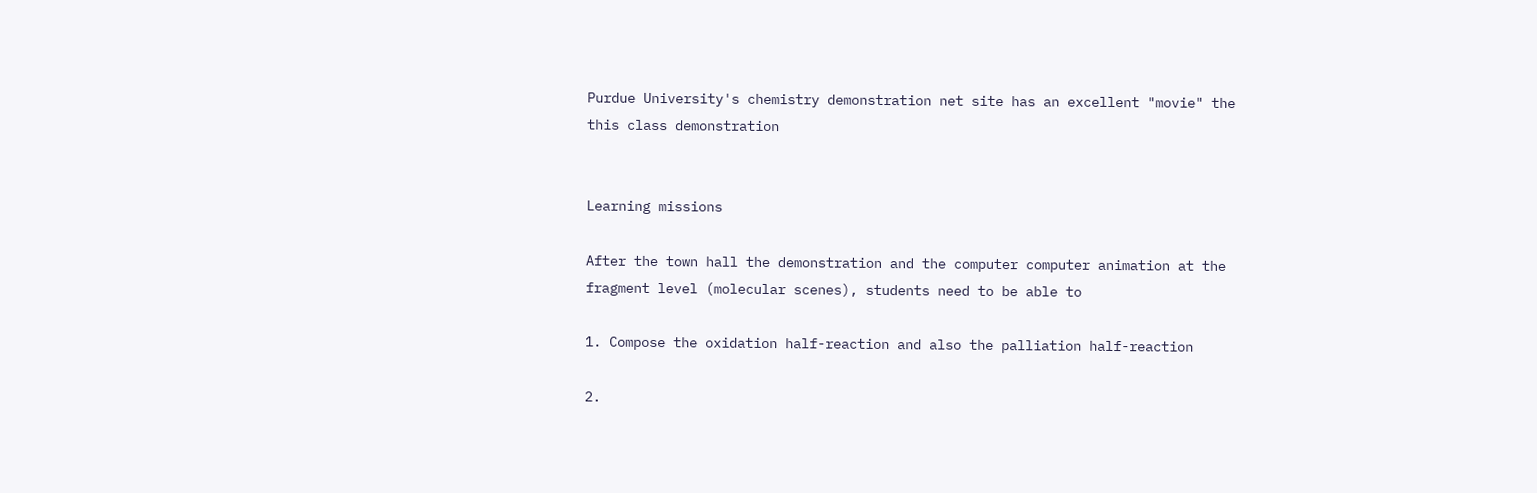Purdue University's chemistry demonstration net site has an excellent "movie" the this class demonstration


Learning missions

After the town hall the demonstration and the computer computer animation at the fragment level (molecular scenes), students need to be able to

1. Compose the oxidation half-reaction and also the palliation half-reaction

2.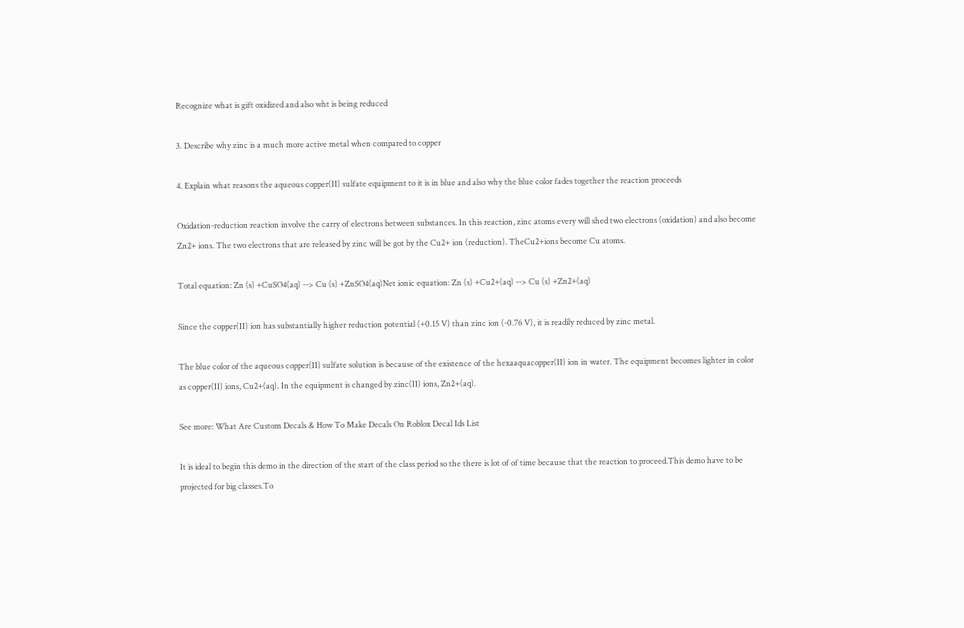Recognize what is gift oxidized and also wht is being reduced

3. Describe why zinc is a much more active metal when compared to copper

4. Explain what reasons the aqueous copper(II) sulfate equipment to it is in blue and also why the blue color fades together the reaction proceeds

Oxidation-reduction reaction involve the carry of electrons between substances. In this reaction, zinc atoms every will shed two electrons (oxidation) and also become Zn2+ ions. The two electrons that are released by zinc will be got by the Cu2+ ion (reduction). TheCu2+ions become Cu atoms.

Total equation: Zn (s) +CuSO4(aq) --> Cu (s) +ZnSO4(aq)Net ionic equation: Zn (s) +Cu2+(aq) --> Cu (s) +Zn2+(aq)

Since the copper(II) ion has substantially higher reduction potential (+0.15 V) than zinc ion (-0.76 V), it is readily reduced by zinc metal.

The blue color of the aqueous copper(II) sulfate solution is because of the existence of the hexaaquacopper(II) ion in water. The equipment becomes lighter in color as copper(II) ions, Cu2+(aq). In the equipment is changed by zinc(II) ions, Zn2+(aq).

See more: What Are Custom Decals & How To Make Decals On Roblox Decal Ids List

It is ideal to begin this demo in the direction of the start of the class period so the there is lot of of time because that the reaction to proceed.This demo have to be projected for big classes.To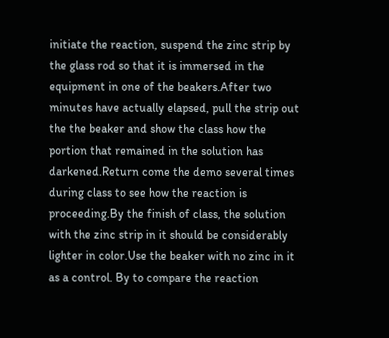initiate the reaction, suspend the zinc strip by the glass rod so that it is immersed in the equipment in one of the beakers.After two minutes have actually elapsed, pull the strip out the the beaker and show the class how the portion that remained in the solution has darkened.Return come the demo several times during class to see how the reaction is proceeding.By the finish of class, the solution with the zinc strip in it should be considerably lighter in color.Use the beaker with no zinc in it as a control. By to compare the reaction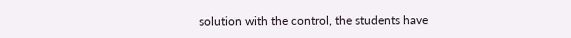solution with the control, the students have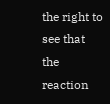the right to see that the reaction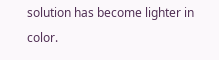solution has become lighter in color.